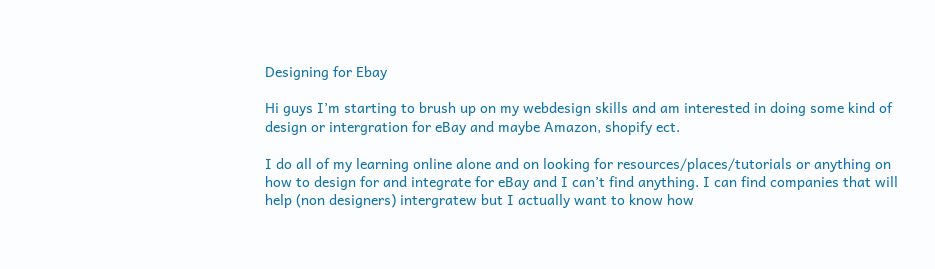Designing for Ebay

Hi guys I’m starting to brush up on my webdesign skills and am interested in doing some kind of design or intergration for eBay and maybe Amazon, shopify ect.

I do all of my learning online alone and on looking for resources/places/tutorials or anything on how to design for and integrate for eBay and I can’t find anything. I can find companies that will help (non designers) intergratew but I actually want to know how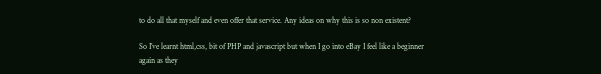to do all that myself and even offer that service. Any ideas on why this is so non existent?

So I’ve learnt html,css, bit of PHP and javascript but when I go into eBay I feel like a beginner again as they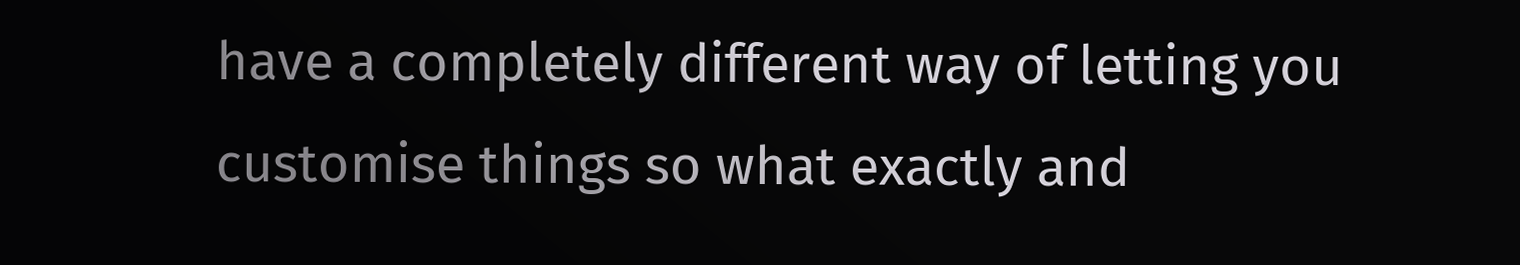have a completely different way of letting you customise things so what exactly and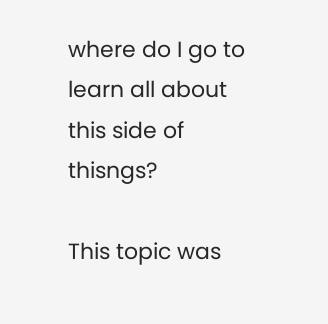where do I go to learn all about this side of thisngs?

This topic was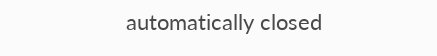automatically closed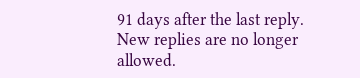91 days after the last reply. New replies are no longer allowed.